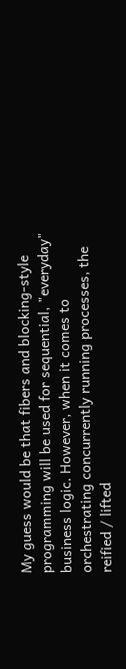My guess would be that fibers and blocking-style programming will be used for sequential, "everyday" business logic. However, when it comes to orchestrating concurrently running processes, the reified / lifted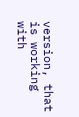version, that is working with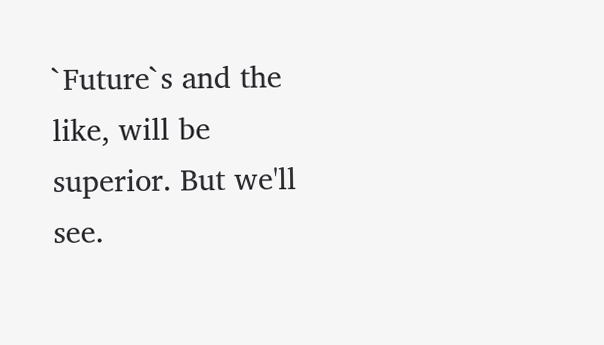`Future`s and the like, will be superior. But we'll see.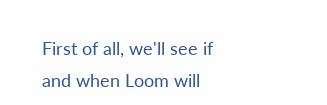First of all, we'll see if and when Loom will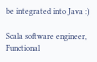be integrated into Java :)

Scala software engineer, Functional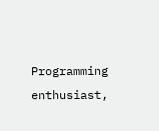Programming enthusiast,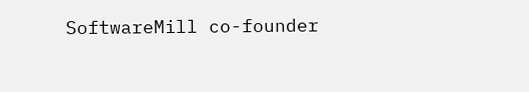SoftwareMill co-founder